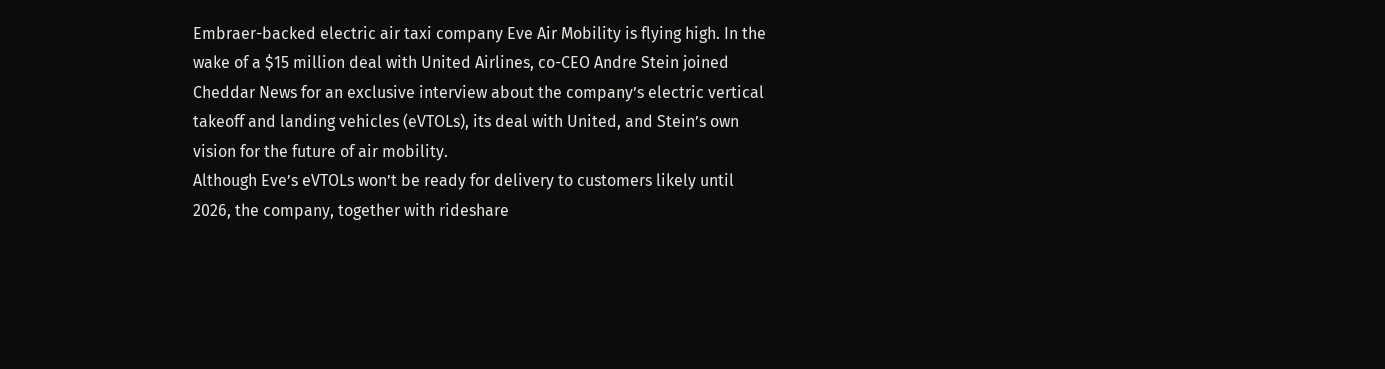Embraer-backed electric air taxi company Eve Air Mobility is flying high. In the wake of a $15 million deal with United Airlines, co-CEO Andre Stein joined Cheddar News for an exclusive interview about the company’s electric vertical takeoff and landing vehicles (eVTOLs), its deal with United, and Stein’s own vision for the future of air mobility.
Although Eve’s eVTOLs won’t be ready for delivery to customers likely until 2026, the company, together with rideshare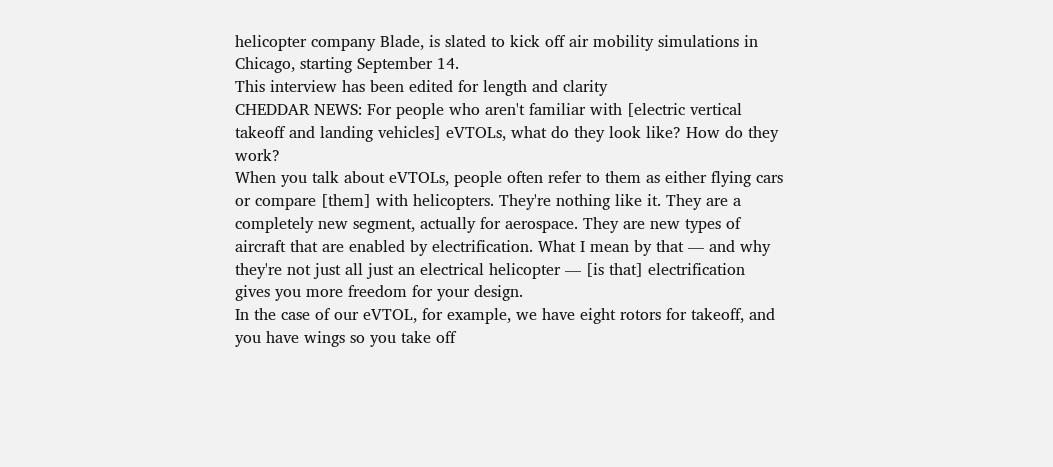helicopter company Blade, is slated to kick off air mobility simulations in Chicago, starting September 14.
This interview has been edited for length and clarity
CHEDDAR NEWS: For people who aren't familiar with [electric vertical takeoff and landing vehicles] eVTOLs, what do they look like? How do they work?
When you talk about eVTOLs, people often refer to them as either flying cars or compare [them] with helicopters. They're nothing like it. They are a completely new segment, actually for aerospace. They are new types of aircraft that are enabled by electrification. What I mean by that — and why they're not just all just an electrical helicopter — [is that] electrification gives you more freedom for your design.
In the case of our eVTOL, for example, we have eight rotors for takeoff, and you have wings so you take off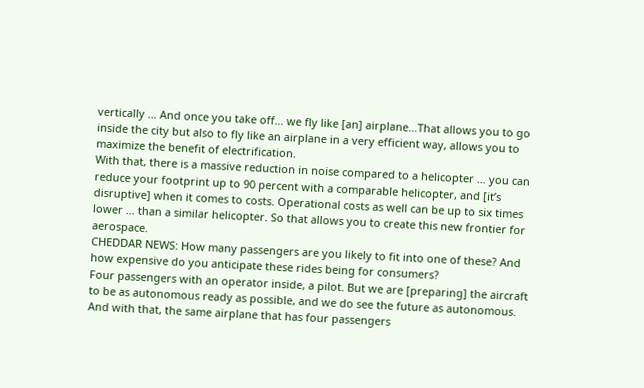vertically … And once you take off… we fly like [an] airplane…That allows you to go inside the city but also to fly like an airplane in a very efficient way, allows you to maximize the benefit of electrification.
With that, there is a massive reduction in noise compared to a helicopter … you can reduce your footprint up to 90 percent with a comparable helicopter, and [it’s disruptive] when it comes to costs. Operational costs as well can be up to six times lower … than a similar helicopter. So that allows you to create this new frontier for aerospace.
CHEDDAR NEWS: How many passengers are you likely to fit into one of these? And how expensive do you anticipate these rides being for consumers?
Four passengers with an operator inside, a pilot. But we are [preparing] the aircraft to be as autonomous ready as possible, and we do see the future as autonomous. And with that, the same airplane that has four passengers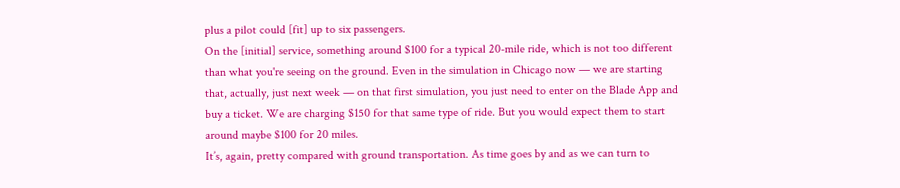plus a pilot could [fit] up to six passengers.
On the [initial] service, something around $100 for a typical 20-mile ride, which is not too different than what you're seeing on the ground. Even in the simulation in Chicago now — we are starting that, actually, just next week — on that first simulation, you just need to enter on the Blade App and buy a ticket. We are charging $150 for that same type of ride. But you would expect them to start around maybe $100 for 20 miles.
It’s, again, pretty compared with ground transportation. As time goes by and as we can turn to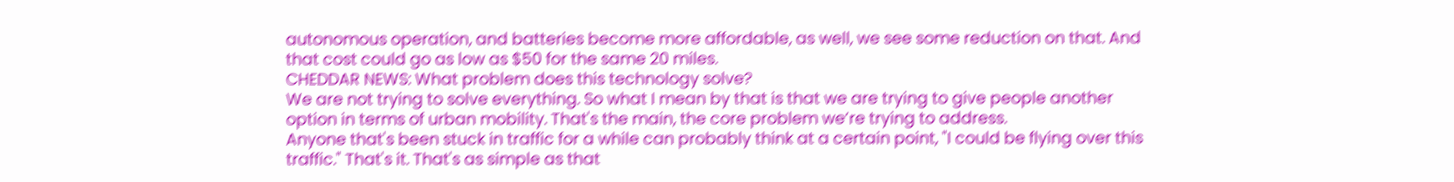autonomous operation, and batteries become more affordable, as well, we see some reduction on that. And that cost could go as low as $50 for the same 20 miles.
CHEDDAR NEWS: What problem does this technology solve?
We are not trying to solve everything. So what I mean by that is that we are trying to give people another option in terms of urban mobility. That's the main, the core problem we’re trying to address.
Anyone that's been stuck in traffic for a while can probably think at a certain point, "I could be flying over this traffic." That's it. That's as simple as that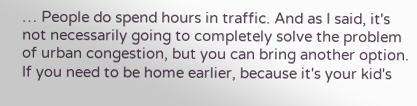… People do spend hours in traffic. And as I said, it's not necessarily going to completely solve the problem of urban congestion, but you can bring another option. If you need to be home earlier, because it's your kid's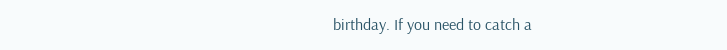birthday. If you need to catch a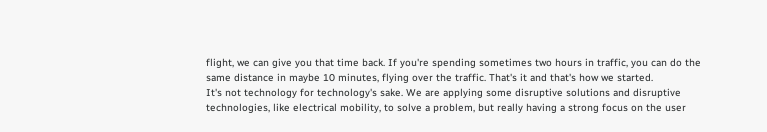flight, we can give you that time back. If you're spending sometimes two hours in traffic, you can do the same distance in maybe 10 minutes, flying over the traffic. That's it and that's how we started.
It's not technology for technology's sake. We are applying some disruptive solutions and disruptive technologies, like electrical mobility, to solve a problem, but really having a strong focus on the user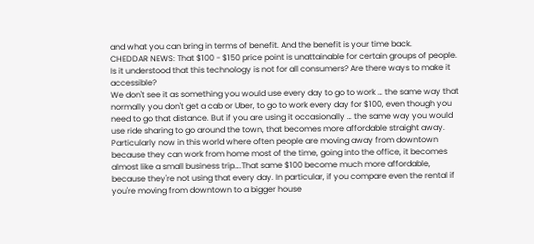and what you can bring in terms of benefit. And the benefit is your time back.
CHEDDAR NEWS: That $100 - $150 price point is unattainable for certain groups of people. Is it understood that this technology is not for all consumers? Are there ways to make it accessible?
We don't see it as something you would use every day to go to work … the same way that normally you don't get a cab or Uber, to go to work every day for $100, even though you need to go that distance. But if you are using it occasionally … the same way you would use ride sharing to go around the town, that becomes more affordable straight away.
Particularly now in this world where often people are moving away from downtown because they can work from home most of the time, going into the office, it becomes almost like a small business trip….That same $100 become much more affordable, because they're not using that every day. In particular, if you compare even the rental if you're moving from downtown to a bigger house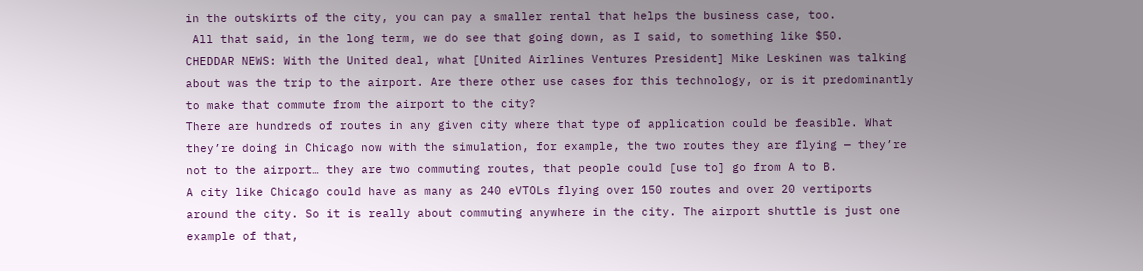in the outskirts of the city, you can pay a smaller rental that helps the business case, too.
 All that said, in the long term, we do see that going down, as I said, to something like $50.
CHEDDAR NEWS: With the United deal, what [United Airlines Ventures President] Mike Leskinen was talking about was the trip to the airport. Are there other use cases for this technology, or is it predominantly to make that commute from the airport to the city?
There are hundreds of routes in any given city where that type of application could be feasible. What they’re doing in Chicago now with the simulation, for example, the two routes they are flying — they’re not to the airport… they are two commuting routes, that people could [use to] go from A to B.
A city like Chicago could have as many as 240 eVTOLs flying over 150 routes and over 20 vertiports around the city. So it is really about commuting anywhere in the city. The airport shuttle is just one example of that,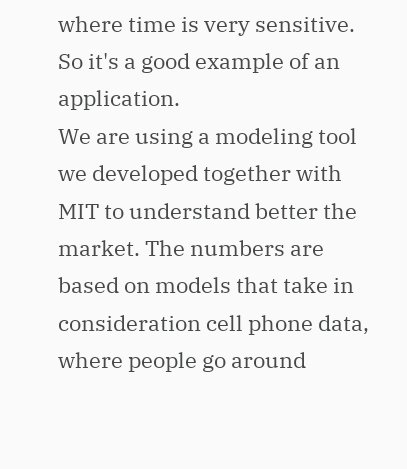where time is very sensitive. So it's a good example of an application.
We are using a modeling tool we developed together with MIT to understand better the market. The numbers are based on models that take in consideration cell phone data, where people go around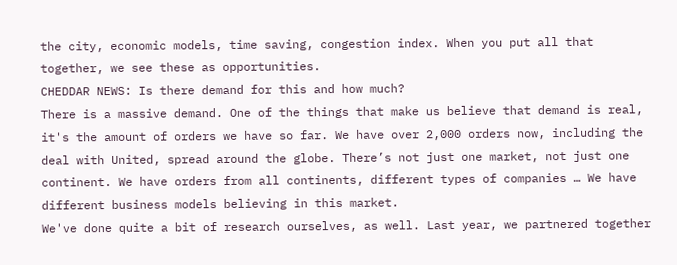the city, economic models, time saving, congestion index. When you put all that together, we see these as opportunities.
CHEDDAR NEWS: Is there demand for this and how much?
There is a massive demand. One of the things that make us believe that demand is real, it's the amount of orders we have so far. We have over 2,000 orders now, including the deal with United, spread around the globe. There’s not just one market, not just one continent. We have orders from all continents, different types of companies … We have different business models believing in this market.
We've done quite a bit of research ourselves, as well. Last year, we partnered together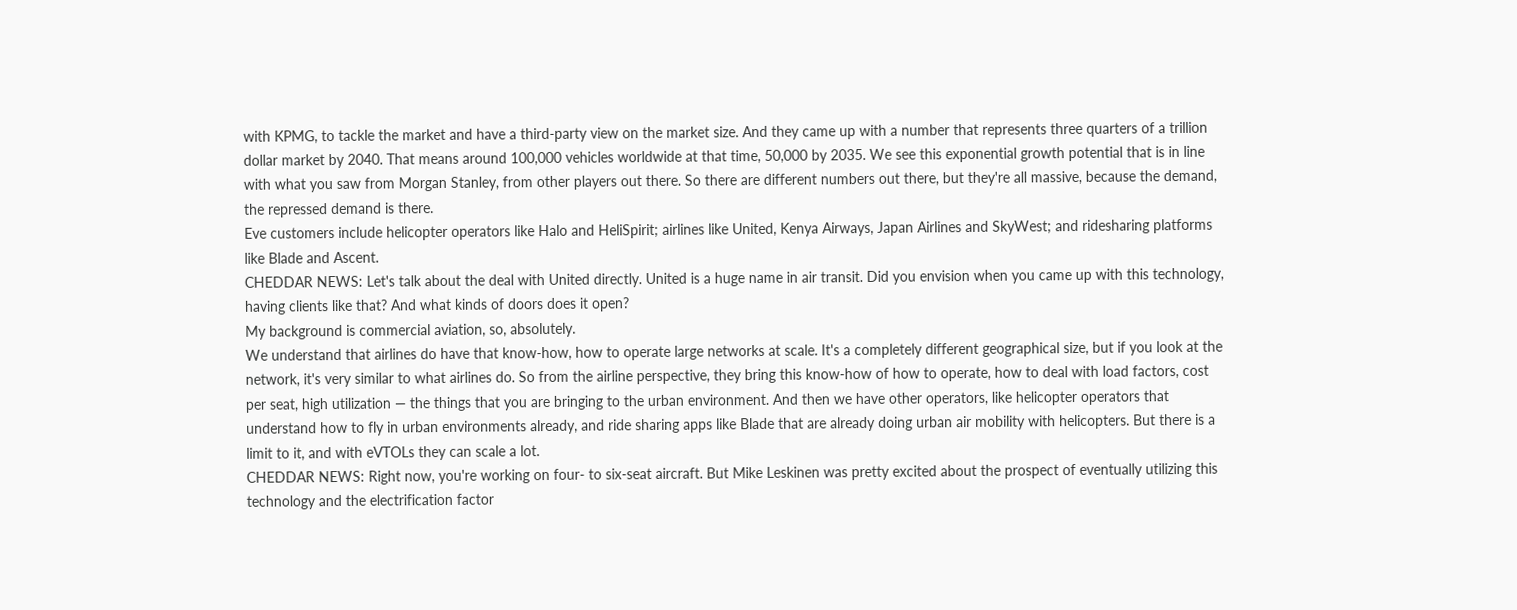with KPMG, to tackle the market and have a third-party view on the market size. And they came up with a number that represents three quarters of a trillion dollar market by 2040. That means around 100,000 vehicles worldwide at that time, 50,000 by 2035. We see this exponential growth potential that is in line with what you saw from Morgan Stanley, from other players out there. So there are different numbers out there, but they're all massive, because the demand, the repressed demand is there.
Eve customers include helicopter operators like Halo and HeliSpirit; airlines like United, Kenya Airways, Japan Airlines and SkyWest; and ridesharing platforms like Blade and Ascent.
CHEDDAR NEWS: Let's talk about the deal with United directly. United is a huge name in air transit. Did you envision when you came up with this technology, having clients like that? And what kinds of doors does it open?
My background is commercial aviation, so, absolutely.
We understand that airlines do have that know-how, how to operate large networks at scale. It's a completely different geographical size, but if you look at the network, it's very similar to what airlines do. So from the airline perspective, they bring this know-how of how to operate, how to deal with load factors, cost per seat, high utilization — the things that you are bringing to the urban environment. And then we have other operators, like helicopter operators that understand how to fly in urban environments already, and ride sharing apps like Blade that are already doing urban air mobility with helicopters. But there is a limit to it, and with eVTOLs they can scale a lot.
CHEDDAR NEWS: Right now, you're working on four- to six-seat aircraft. But Mike Leskinen was pretty excited about the prospect of eventually utilizing this technology and the electrification factor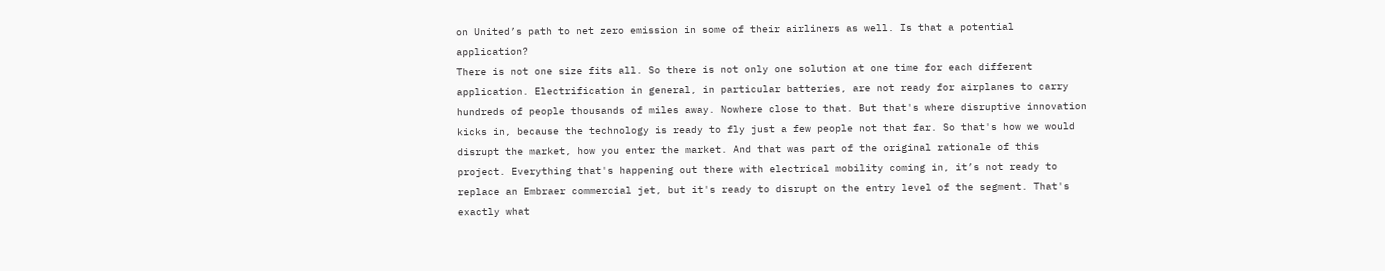on United’s path to net zero emission in some of their airliners as well. Is that a potential application?
There is not one size fits all. So there is not only one solution at one time for each different application. Electrification in general, in particular batteries, are not ready for airplanes to carry hundreds of people thousands of miles away. Nowhere close to that. But that's where disruptive innovation kicks in, because the technology is ready to fly just a few people not that far. So that's how we would disrupt the market, how you enter the market. And that was part of the original rationale of this project. Everything that's happening out there with electrical mobility coming in, it’s not ready to replace an Embraer commercial jet, but it's ready to disrupt on the entry level of the segment. That's exactly what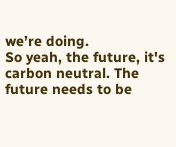we’re doing.
So yeah, the future, it's carbon neutral. The future needs to be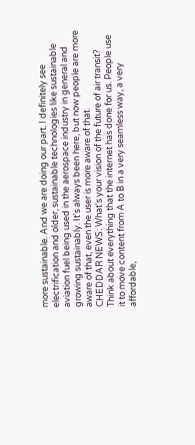more sustainable. And we are doing our part. I definitely see electrification and older, sustainable technologies like sustainable aviation fuel being used in the aerospace industry in general and growing sustainably. It's always been here, but now people are more aware of that, even the user is more aware of that.
CHEDDAR NEWS: What's your vision of the future of air transit?
Think about everything that the internet has done for us. People use it to move content from A to B in a very seamless way, a very affordable,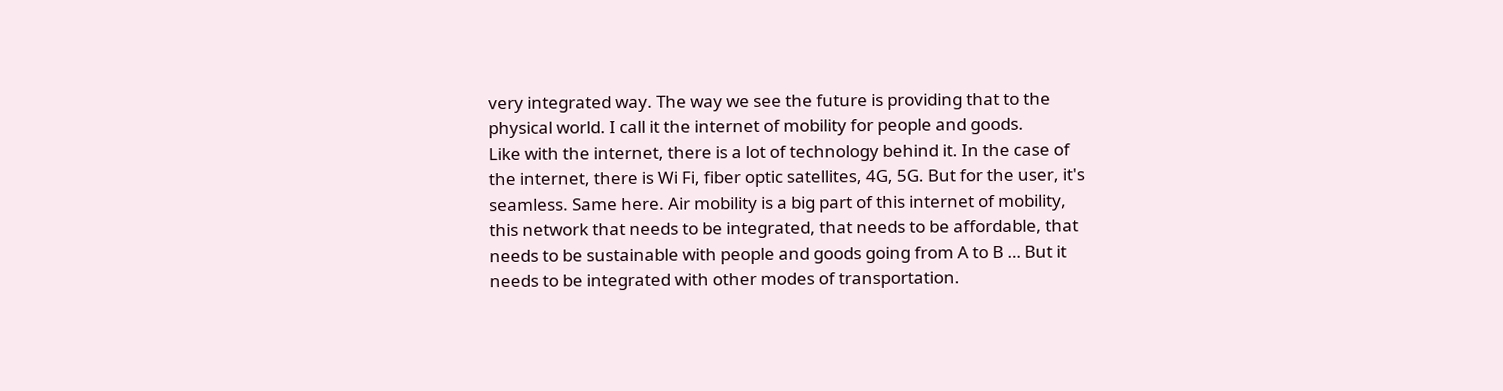very integrated way. The way we see the future is providing that to the physical world. I call it the internet of mobility for people and goods.
Like with the internet, there is a lot of technology behind it. In the case of the internet, there is Wi Fi, fiber optic satellites, 4G, 5G. But for the user, it's seamless. Same here. Air mobility is a big part of this internet of mobility,  this network that needs to be integrated, that needs to be affordable, that needs to be sustainable with people and goods going from A to B … But it needs to be integrated with other modes of transportation.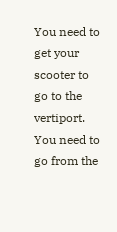You need to get your scooter to go to the vertiport. You need to go from the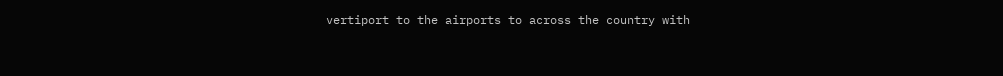vertiport to the airports to across the country with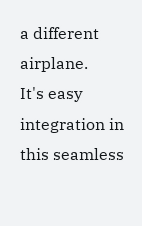a different airplane.
It's easy integration in this seamless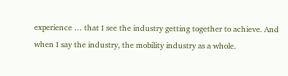experience … that I see the industry getting together to achieve. And when I say the industry, the mobility industry as a whole.